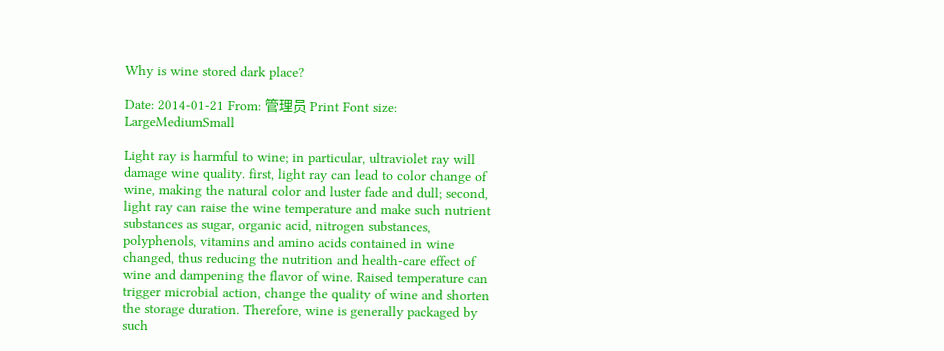Why is wine stored dark place?

Date: 2014-01-21 From: 管理员 Print Font size: LargeMediumSmall

Light ray is harmful to wine; in particular, ultraviolet ray will damage wine quality. first, light ray can lead to color change of wine, making the natural color and luster fade and dull; second, light ray can raise the wine temperature and make such nutrient substances as sugar, organic acid, nitrogen substances, polyphenols, vitamins and amino acids contained in wine changed, thus reducing the nutrition and health-care effect of wine and dampening the flavor of wine. Raised temperature can trigger microbial action, change the quality of wine and shorten the storage duration. Therefore, wine is generally packaged by such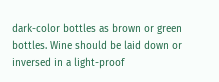dark-color bottles as brown or green bottles. Wine should be laid down or inversed in a light-proof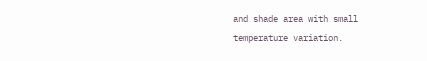and shade area with small temperature variation.